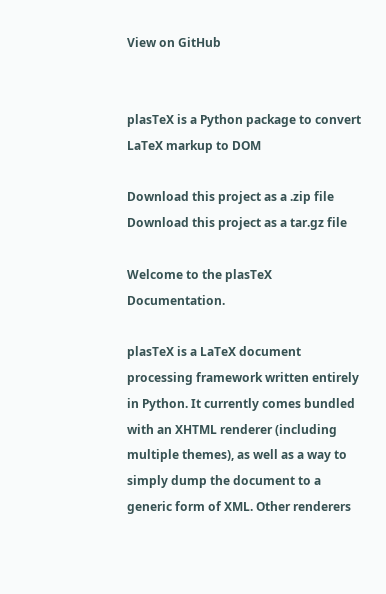View on GitHub


plasTeX is a Python package to convert LaTeX markup to DOM

Download this project as a .zip file Download this project as a tar.gz file

Welcome to the plasTeX Documentation.

plasTeX is a LaTeX document processing framework written entirely in Python. It currently comes bundled with an XHTML renderer (including multiple themes), as well as a way to simply dump the document to a generic form of XML. Other renderers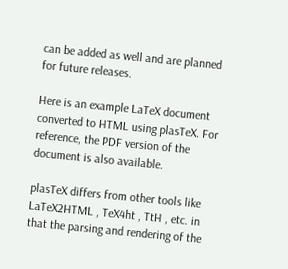can be added as well and are planned for future releases.

Here is an example LaTeX document converted to HTML using plasTeX. For reference, the PDF version of the document is also available.

plasTeX differs from other tools like LaTeX2HTML , TeX4ht , TtH , etc. in that the parsing and rendering of the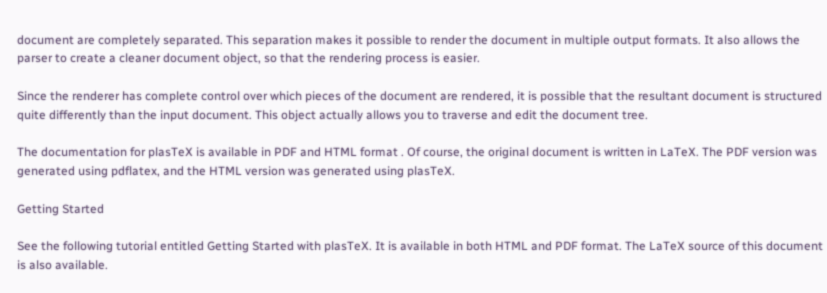document are completely separated. This separation makes it possible to render the document in multiple output formats. It also allows the parser to create a cleaner document object, so that the rendering process is easier.

Since the renderer has complete control over which pieces of the document are rendered, it is possible that the resultant document is structured quite differently than the input document. This object actually allows you to traverse and edit the document tree.

The documentation for plasTeX is available in PDF and HTML format . Of course, the original document is written in LaTeX. The PDF version was generated using pdflatex, and the HTML version was generated using plasTeX.

Getting Started

See the following tutorial entitled Getting Started with plasTeX. It is available in both HTML and PDF format. The LaTeX source of this document is also available.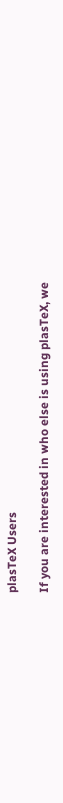plasTeX Users

If you are interested in who else is using plasTeX, we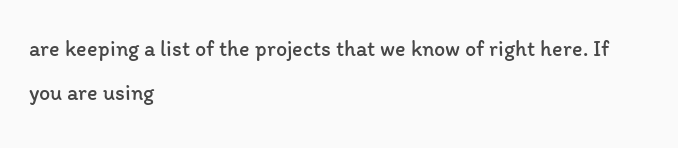are keeping a list of the projects that we know of right here. If you are using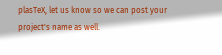plasTeX, let us know so we can post your project's name as well.